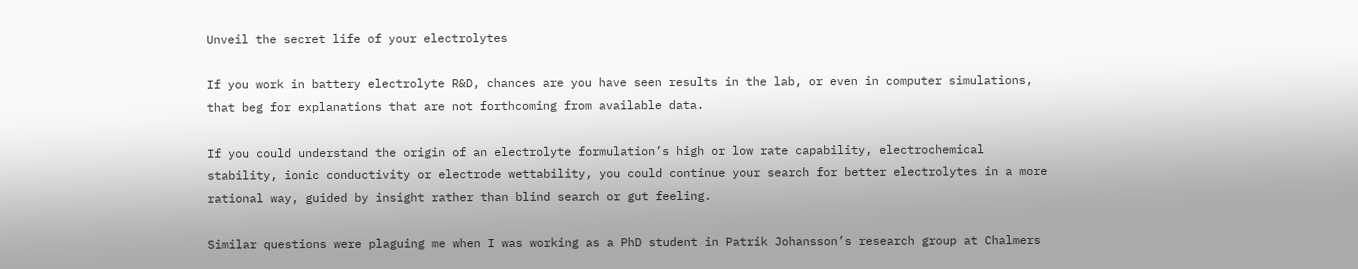Unveil the secret life of your electrolytes

If you work in battery electrolyte R&D, chances are you have seen results in the lab, or even in computer simulations, that beg for explanations that are not forthcoming from available data.

If you could understand the origin of an electrolyte formulation’s high or low rate capability, electrochemical stability, ionic conductivity or electrode wettability, you could continue your search for better electrolytes in a more rational way, guided by insight rather than blind search or gut feeling.

Similar questions were plaguing me when I was working as a PhD student in Patrik Johansson’s research group at Chalmers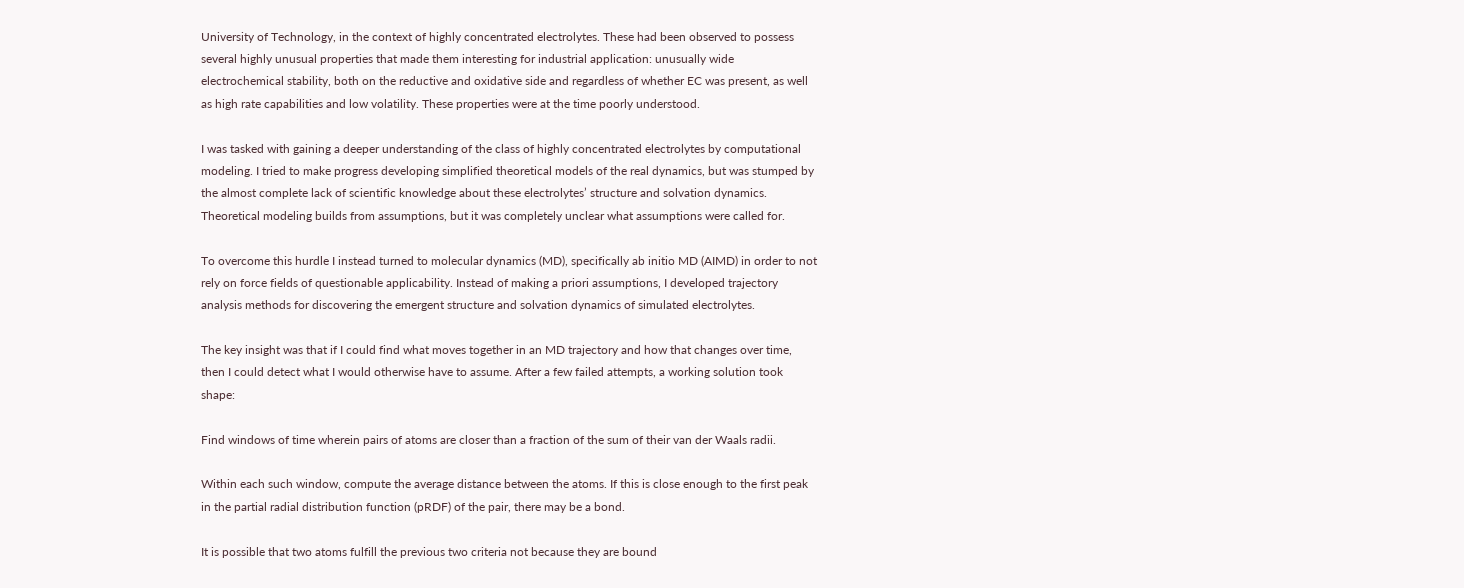University of Technology, in the context of highly concentrated electrolytes. These had been observed to possess several highly unusual properties that made them interesting for industrial application: unusually wide electrochemical stability, both on the reductive and oxidative side and regardless of whether EC was present, as well as high rate capabilities and low volatility. These properties were at the time poorly understood.

I was tasked with gaining a deeper understanding of the class of highly concentrated electrolytes by computational modeling. I tried to make progress developing simplified theoretical models of the real dynamics, but was stumped by the almost complete lack of scientific knowledge about these electrolytes’ structure and solvation dynamics. Theoretical modeling builds from assumptions, but it was completely unclear what assumptions were called for.

To overcome this hurdle I instead turned to molecular dynamics (MD), specifically ab initio MD (AIMD) in order to not rely on force fields of questionable applicability. Instead of making a priori assumptions, I developed trajectory analysis methods for discovering the emergent structure and solvation dynamics of simulated electrolytes.

The key insight was that if I could find what moves together in an MD trajectory and how that changes over time, then I could detect what I would otherwise have to assume. After a few failed attempts, a working solution took shape:

Find windows of time wherein pairs of atoms are closer than a fraction of the sum of their van der Waals radii.

Within each such window, compute the average distance between the atoms. If this is close enough to the first peak in the partial radial distribution function (pRDF) of the pair, there may be a bond.

It is possible that two atoms fulfill the previous two criteria not because they are bound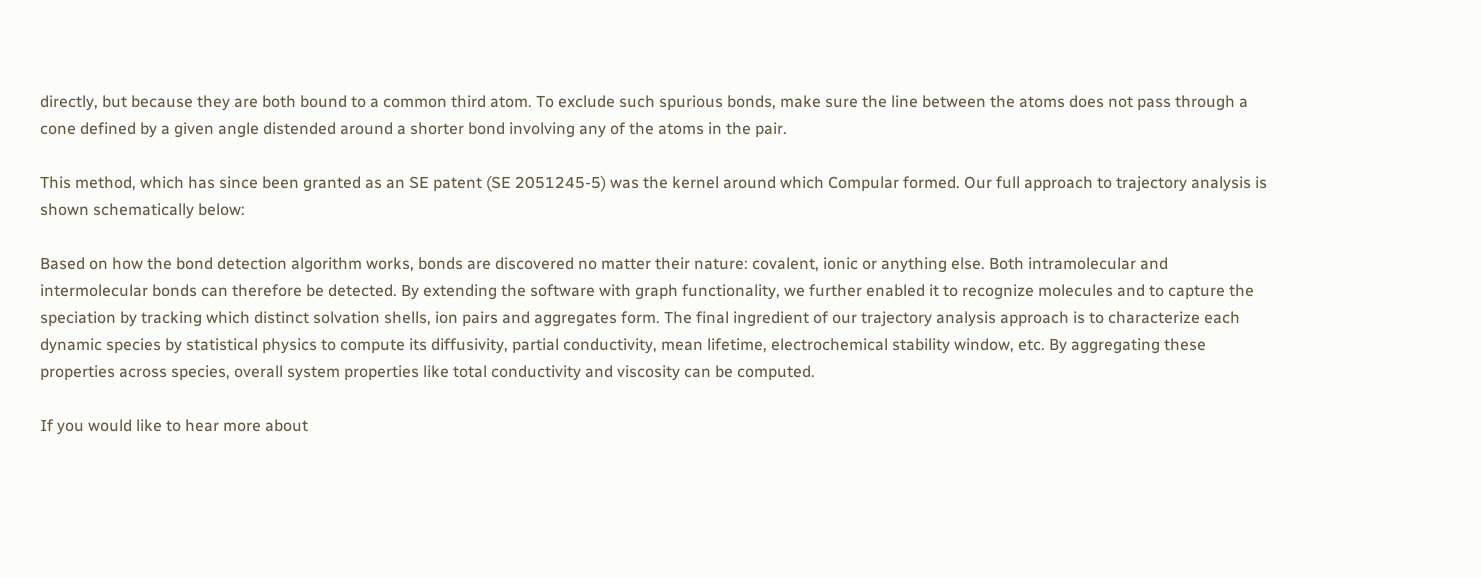directly, but because they are both bound to a common third atom. To exclude such spurious bonds, make sure the line between the atoms does not pass through a cone defined by a given angle distended around a shorter bond involving any of the atoms in the pair.

This method, which has since been granted as an SE patent (SE 2051245-5) was the kernel around which Compular formed. Our full approach to trajectory analysis is shown schematically below:

Based on how the bond detection algorithm works, bonds are discovered no matter their nature: covalent, ionic or anything else. Both intramolecular and intermolecular bonds can therefore be detected. By extending the software with graph functionality, we further enabled it to recognize molecules and to capture the speciation by tracking which distinct solvation shells, ion pairs and aggregates form. The final ingredient of our trajectory analysis approach is to characterize each dynamic species by statistical physics to compute its diffusivity, partial conductivity, mean lifetime, electrochemical stability window, etc. By aggregating these properties across species, overall system properties like total conductivity and viscosity can be computed.

If you would like to hear more about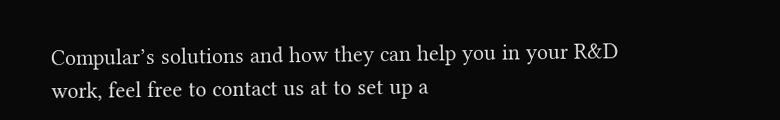Compular’s solutions and how they can help you in your R&D work, feel free to contact us at to set up a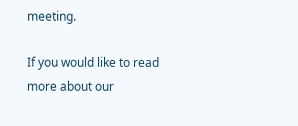meeting.

If you would like to read more about our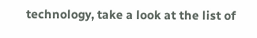technology, take a look at the list of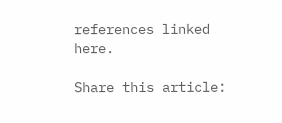references linked here.

Share this article: